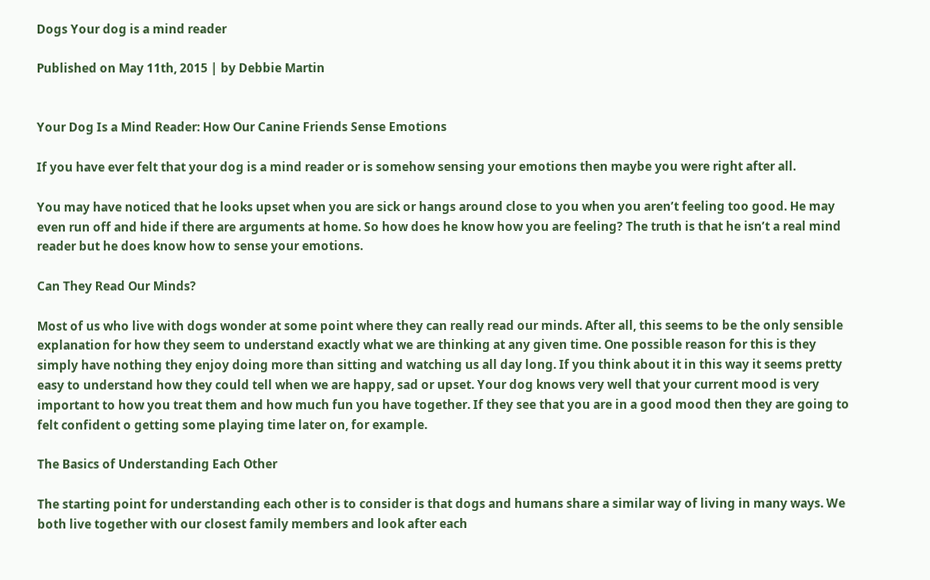Dogs Your dog is a mind reader

Published on May 11th, 2015 | by Debbie Martin


Your Dog Is a Mind Reader: How Our Canine Friends Sense Emotions

If you have ever felt that your dog is a mind reader or is somehow sensing your emotions then maybe you were right after all.

You may have noticed that he looks upset when you are sick or hangs around close to you when you aren’t feeling too good. He may even run off and hide if there are arguments at home. So how does he know how you are feeling? The truth is that he isn’t a real mind reader but he does know how to sense your emotions.

Can They Read Our Minds?

Most of us who live with dogs wonder at some point where they can really read our minds. After all, this seems to be the only sensible explanation for how they seem to understand exactly what we are thinking at any given time. One possible reason for this is they simply have nothing they enjoy doing more than sitting and watching us all day long. If you think about it in this way it seems pretty easy to understand how they could tell when we are happy, sad or upset. Your dog knows very well that your current mood is very important to how you treat them and how much fun you have together. If they see that you are in a good mood then they are going to felt confident o getting some playing time later on, for example.

The Basics of Understanding Each Other

The starting point for understanding each other is to consider is that dogs and humans share a similar way of living in many ways. We both live together with our closest family members and look after each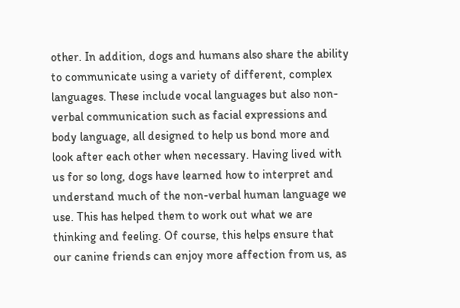other. In addition, dogs and humans also share the ability to communicate using a variety of different, complex languages. These include vocal languages but also non-verbal communication such as facial expressions and body language, all designed to help us bond more and look after each other when necessary. Having lived with us for so long, dogs have learned how to interpret and understand much of the non-verbal human language we use. This has helped them to work out what we are thinking and feeling. Of course, this helps ensure that our canine friends can enjoy more affection from us, as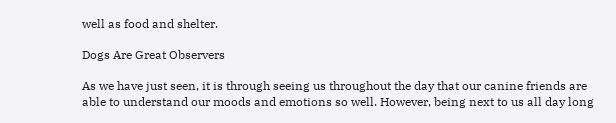well as food and shelter.

Dogs Are Great Observers

As we have just seen, it is through seeing us throughout the day that our canine friends are able to understand our moods and emotions so well. However, being next to us all day long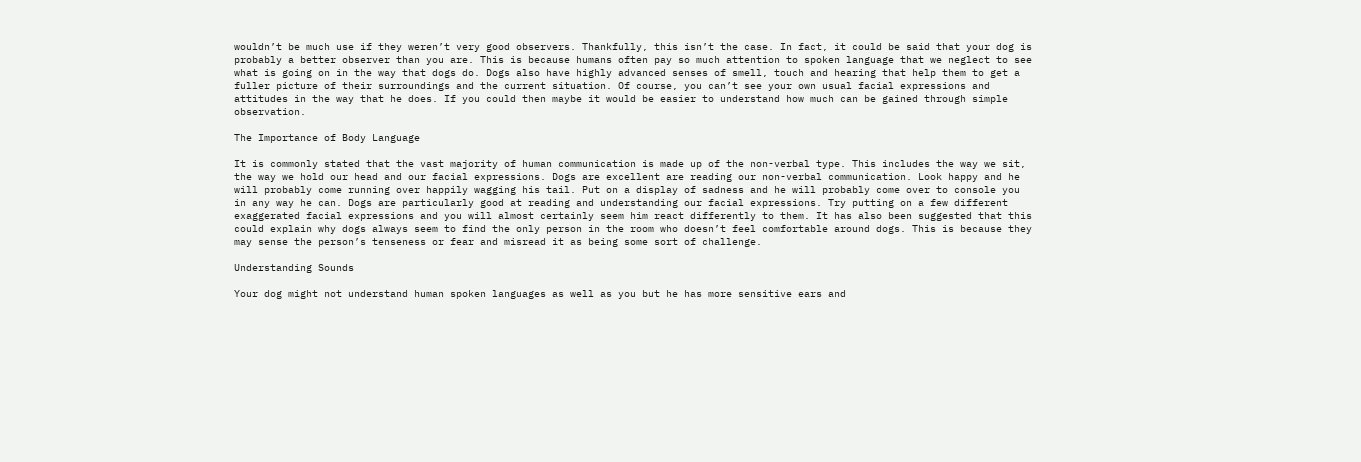wouldn’t be much use if they weren’t very good observers. Thankfully, this isn’t the case. In fact, it could be said that your dog is probably a better observer than you are. This is because humans often pay so much attention to spoken language that we neglect to see what is going on in the way that dogs do. Dogs also have highly advanced senses of smell, touch and hearing that help them to get a fuller picture of their surroundings and the current situation. Of course, you can’t see your own usual facial expressions and attitudes in the way that he does. If you could then maybe it would be easier to understand how much can be gained through simple observation.

The Importance of Body Language

It is commonly stated that the vast majority of human communication is made up of the non-verbal type. This includes the way we sit, the way we hold our head and our facial expressions. Dogs are excellent are reading our non-verbal communication. Look happy and he will probably come running over happily wagging his tail. Put on a display of sadness and he will probably come over to console you in any way he can. Dogs are particularly good at reading and understanding our facial expressions. Try putting on a few different exaggerated facial expressions and you will almost certainly seem him react differently to them. It has also been suggested that this could explain why dogs always seem to find the only person in the room who doesn’t feel comfortable around dogs. This is because they may sense the person’s tenseness or fear and misread it as being some sort of challenge.

Understanding Sounds

Your dog might not understand human spoken languages as well as you but he has more sensitive ears and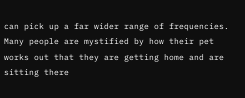can pick up a far wider range of frequencies. Many people are mystified by how their pet works out that they are getting home and are sitting there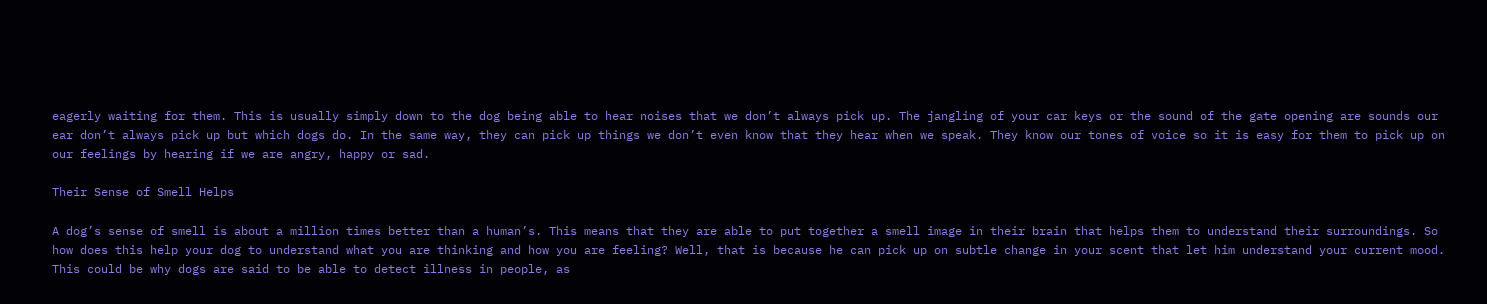eagerly waiting for them. This is usually simply down to the dog being able to hear noises that we don’t always pick up. The jangling of your car keys or the sound of the gate opening are sounds our ear don’t always pick up but which dogs do. In the same way, they can pick up things we don’t even know that they hear when we speak. They know our tones of voice so it is easy for them to pick up on our feelings by hearing if we are angry, happy or sad.

Their Sense of Smell Helps

A dog’s sense of smell is about a million times better than a human’s. This means that they are able to put together a smell image in their brain that helps them to understand their surroundings. So how does this help your dog to understand what you are thinking and how you are feeling? Well, that is because he can pick up on subtle change in your scent that let him understand your current mood. This could be why dogs are said to be able to detect illness in people, as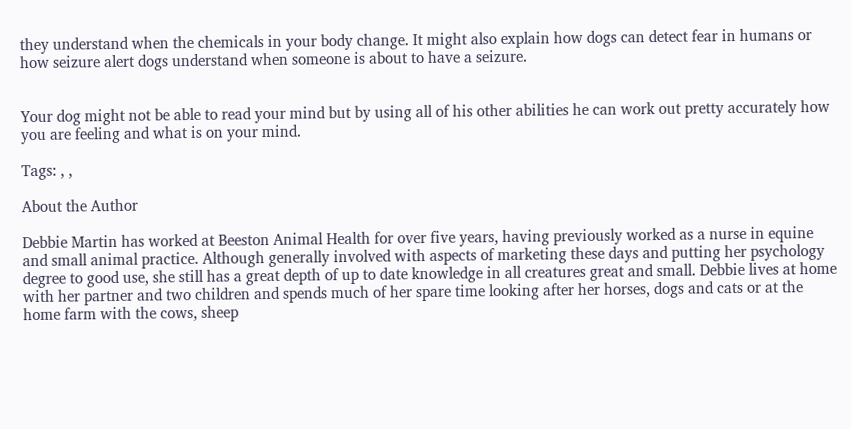they understand when the chemicals in your body change. It might also explain how dogs can detect fear in humans or how seizure alert dogs understand when someone is about to have a seizure.


Your dog might not be able to read your mind but by using all of his other abilities he can work out pretty accurately how you are feeling and what is on your mind.

Tags: , ,

About the Author

Debbie Martin has worked at Beeston Animal Health for over five years, having previously worked as a nurse in equine and small animal practice. Although generally involved with aspects of marketing these days and putting her psychology degree to good use, she still has a great depth of up to date knowledge in all creatures great and small. Debbie lives at home with her partner and two children and spends much of her spare time looking after her horses, dogs and cats or at the home farm with the cows, sheep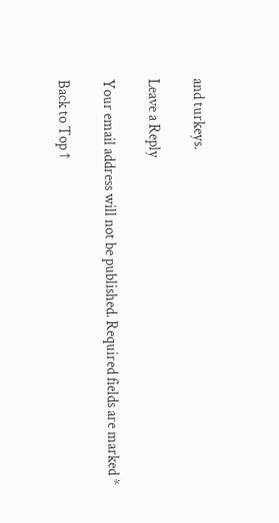and turkeys.

Leave a Reply

Your email address will not be published. Required fields are marked *

Back to Top ↑